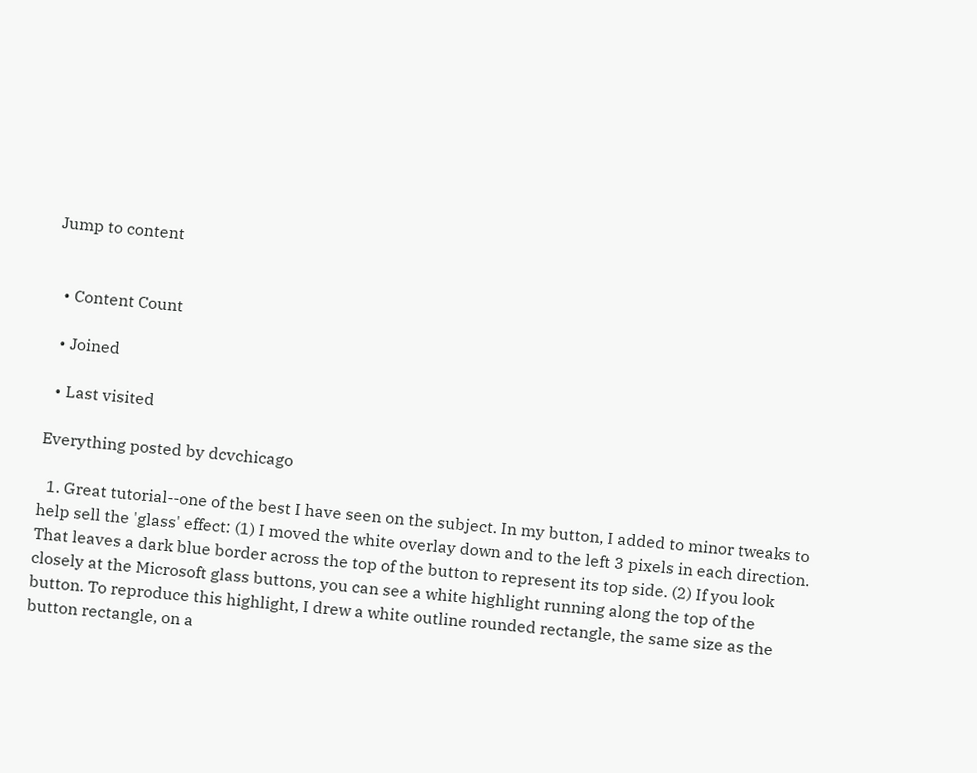Jump to content


  • Content Count

  • Joined

  • Last visited

Everything posted by dcvchicago

  1. Great tutorial--one of the best I have seen on the subject. In my button, I added to minor tweaks to help sell the 'glass' effect: (1) I moved the white overlay down and to the left 3 pixels in each direction. That leaves a dark blue border across the top of the button to represent its top side. (2) If you look closely at the Microsoft glass buttons, you can see a white highlight running along the top of the button. To reproduce this highlight, I drew a white outline rounded rectangle, the same size as the button rectangle, on a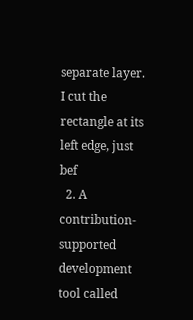separate layer. I cut the rectangle at its left edge, just bef
  2. A contribution-supported development tool called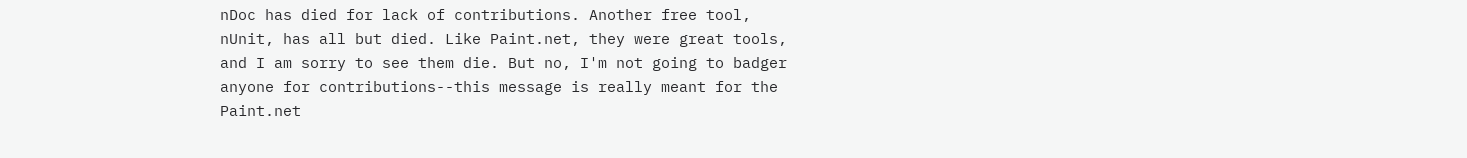nDoc has died for lack of contributions. Another free tool, nUnit, has all but died. Like Paint.net, they were great tools, and I am sorry to see them die. But no, I'm not going to badger anyone for contributions--this message is really meant for the Paint.net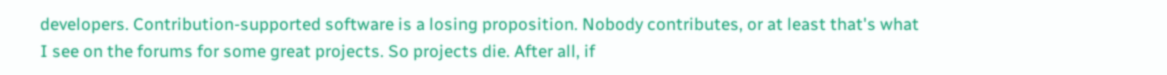developers. Contribution-supported software is a losing proposition. Nobody contributes, or at least that's what I see on the forums for some great projects. So projects die. After all, if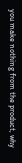you make nothing from the product, why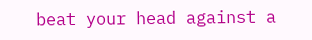beat your head against a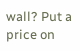wall? Put a price on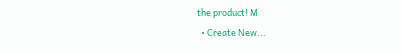the product! M
  • Create New...